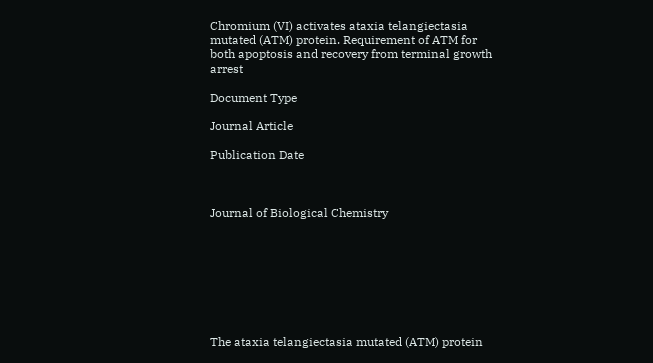Chromium (VI) activates ataxia telangiectasia mutated (ATM) protein. Requirement of ATM for both apoptosis and recovery from terminal growth arrest

Document Type

Journal Article

Publication Date



Journal of Biological Chemistry








The ataxia telangiectasia mutated (ATM) protein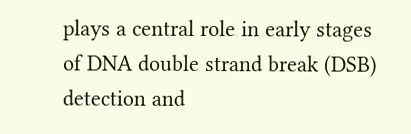plays a central role in early stages of DNA double strand break (DSB) detection and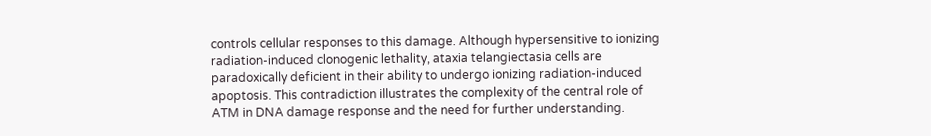controls cellular responses to this damage. Although hypersensitive to ionizing radiation-induced clonogenic lethality, ataxia telangiectasia cells are paradoxically deficient in their ability to undergo ionizing radiation-induced apoptosis. This contradiction illustrates the complexity of the central role of ATM in DNA damage response and the need for further understanding.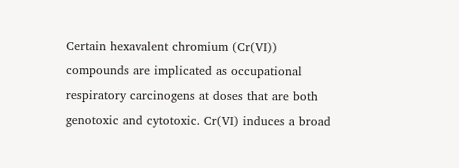Certain hexavalent chromium (Cr(VI)) compounds are implicated as occupational respiratory carcinogens at doses that are both genotoxic and cytotoxic. Cr(VI) induces a broad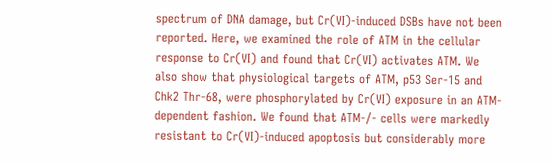spectrum of DNA damage, but Cr(VI)-induced DSBs have not been reported. Here, we examined the role of ATM in the cellular response to Cr(VI) and found that Cr(VI) activates ATM. We also show that physiological targets of ATM, p53 Ser-15 and Chk2 Thr-68, were phosphorylated by Cr(VI) exposure in an ATM-dependent fashion. We found that ATM-/- cells were markedly resistant to Cr(VI)-induced apoptosis but considerably more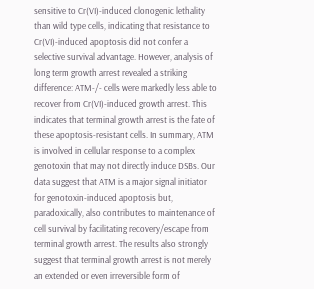sensitive to Cr(VI)-induced clonogenic lethality than wild type cells, indicating that resistance to Cr(VI)-induced apoptosis did not confer a selective survival advantage. However, analysis of long term growth arrest revealed a striking difference: ATM-/- cells were markedly less able to recover from Cr(VI)-induced growth arrest. This indicates that terminal growth arrest is the fate of these apoptosis-resistant cells. In summary, ATM is involved in cellular response to a complex genotoxin that may not directly induce DSBs. Our data suggest that ATM is a major signal initiator for genotoxin-induced apoptosis but, paradoxically, also contributes to maintenance of cell survival by facilitating recovery/escape from terminal growth arrest. The results also strongly suggest that terminal growth arrest is not merely an extended or even irreversible form of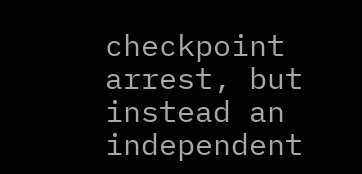checkpoint arrest, but instead an independent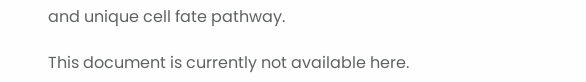and unique cell fate pathway.

This document is currently not available here.